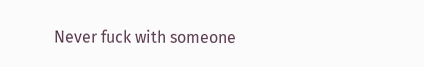Never fuck with someone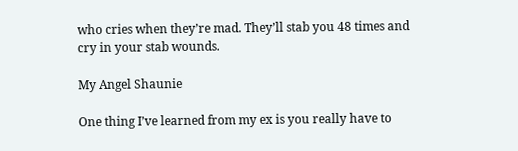who cries when they’re mad. They’ll stab you 48 times and cry in your stab wounds.

My Angel Shaunie

One thing I’ve learned from my ex is you really have to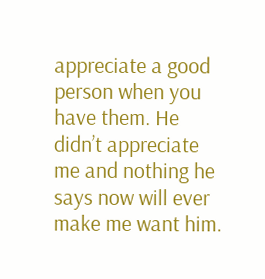appreciate a good person when you have them. He didn’t appreciate me and nothing he says now will ever make me want him.